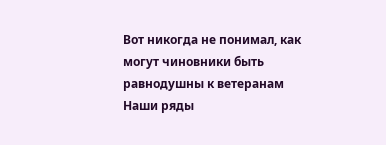Вот никогда не понимал, как могут чиновники быть равнодушны к ветеранам
Наши ряды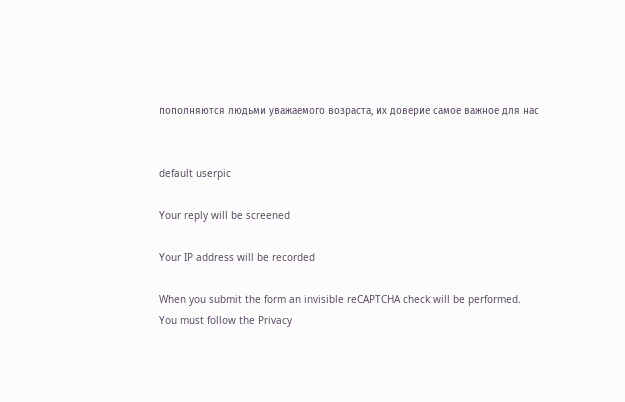пополняются людьми уважаемого возраста, их доверие самое важное для нас


default userpic

Your reply will be screened

Your IP address will be recorded

When you submit the form an invisible reCAPTCHA check will be performed.
You must follow the Privacy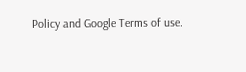Policy and Google Terms of use.